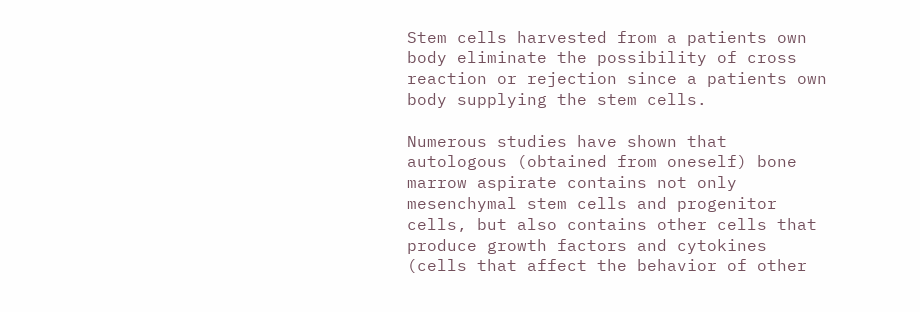Stem cells harvested from a patients own body eliminate the possibility of cross reaction or rejection since a patients own body supplying the stem cells.

Numerous studies have shown that autologous (obtained from oneself) bone marrow aspirate contains not only mesenchymal stem cells and progenitor cells, but also contains other cells that produce growth factors and cytokines (cells that affect the behavior of other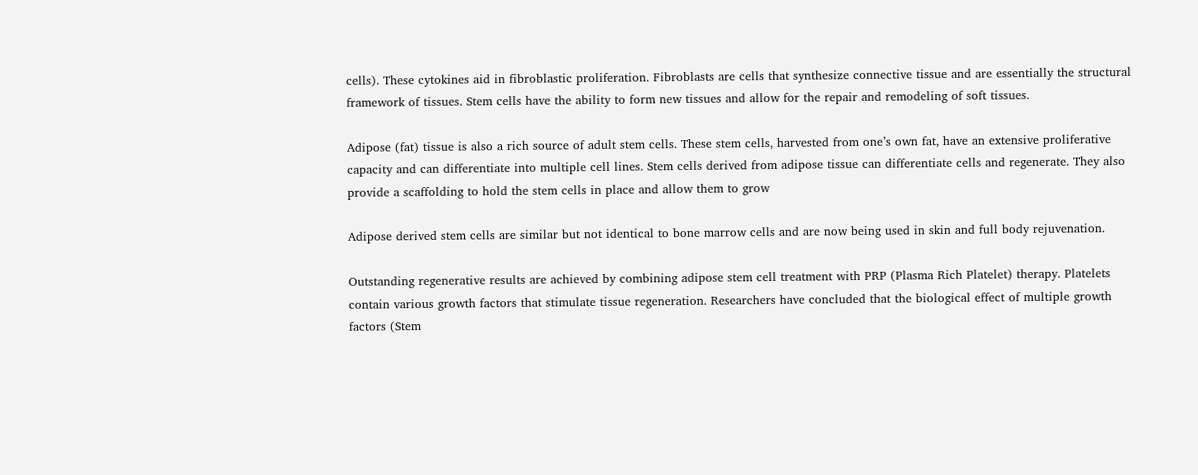cells). These cytokines aid in fibroblastic proliferation. Fibroblasts are cells that synthesize connective tissue and are essentially the structural framework of tissues. Stem cells have the ability to form new tissues and allow for the repair and remodeling of soft tissues.

Adipose (fat) tissue is also a rich source of adult stem cells. These stem cells, harvested from one’s own fat, have an extensive proliferative capacity and can differentiate into multiple cell lines. Stem cells derived from adipose tissue can differentiate cells and regenerate. They also provide a scaffolding to hold the stem cells in place and allow them to grow

Adipose derived stem cells are similar but not identical to bone marrow cells and are now being used in skin and full body rejuvenation.

Outstanding regenerative results are achieved by combining adipose stem cell treatment with PRP (Plasma Rich Platelet) therapy. Platelets contain various growth factors that stimulate tissue regeneration. Researchers have concluded that the biological effect of multiple growth factors (Stem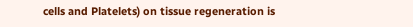cells and Platelets) on tissue regeneration is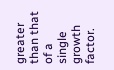greater than that of a single growth factor.